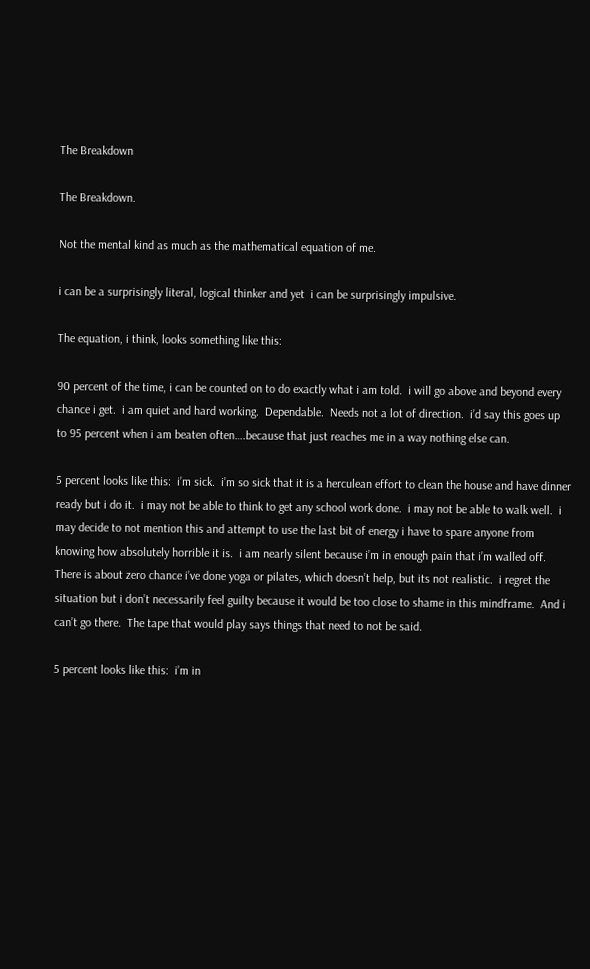The Breakdown

The Breakdown.

Not the mental kind as much as the mathematical equation of me.

i can be a surprisingly literal, logical thinker and yet  i can be surprisingly impulsive.

The equation, i think, looks something like this:

90 percent of the time, i can be counted on to do exactly what i am told.  i will go above and beyond every chance i get.  i am quiet and hard working.  Dependable.  Needs not a lot of direction.  i’d say this goes up to 95 percent when i am beaten often….because that just reaches me in a way nothing else can.

5 percent looks like this:  i’m sick.  i’m so sick that it is a herculean effort to clean the house and have dinner ready but i do it.  i may not be able to think to get any school work done.  i may not be able to walk well.  i may decide to not mention this and attempt to use the last bit of energy i have to spare anyone from knowing how absolutely horrible it is.  i am nearly silent because i’m in enough pain that i’m walled off.  There is about zero chance i’ve done yoga or pilates, which doesn’t help, but its not realistic.  i regret the situation but i don’t necessarily feel guilty because it would be too close to shame in this mindframe.  And i can’t go there.  The tape that would play says things that need to not be said.

5 percent looks like this:  i’m in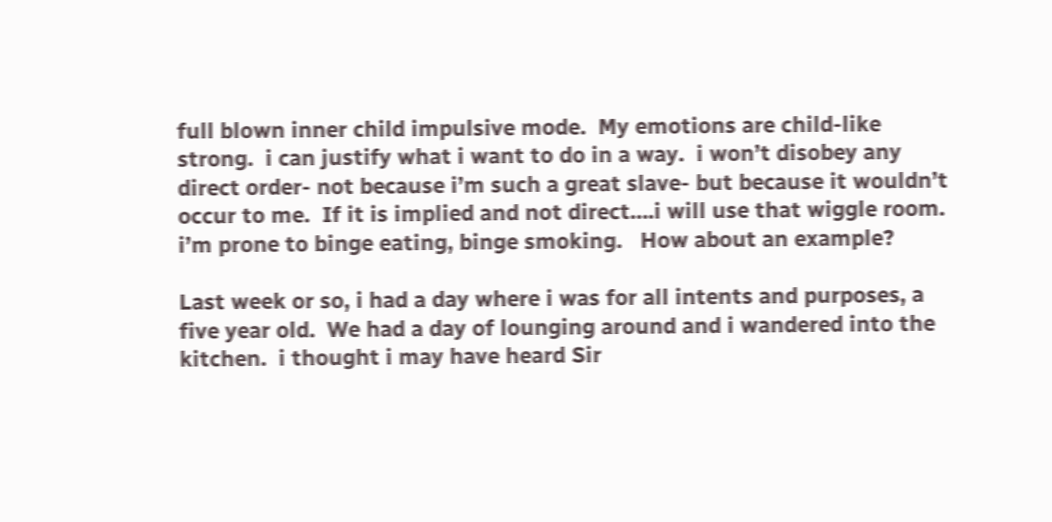full blown inner child impulsive mode.  My emotions are child-like strong.  i can justify what i want to do in a way.  i won’t disobey any direct order- not because i’m such a great slave- but because it wouldn’t occur to me.  If it is implied and not direct….i will use that wiggle room. i’m prone to binge eating, binge smoking.   How about an example?

Last week or so, i had a day where i was for all intents and purposes, a five year old.  We had a day of lounging around and i wandered into the kitchen.  i thought i may have heard Sir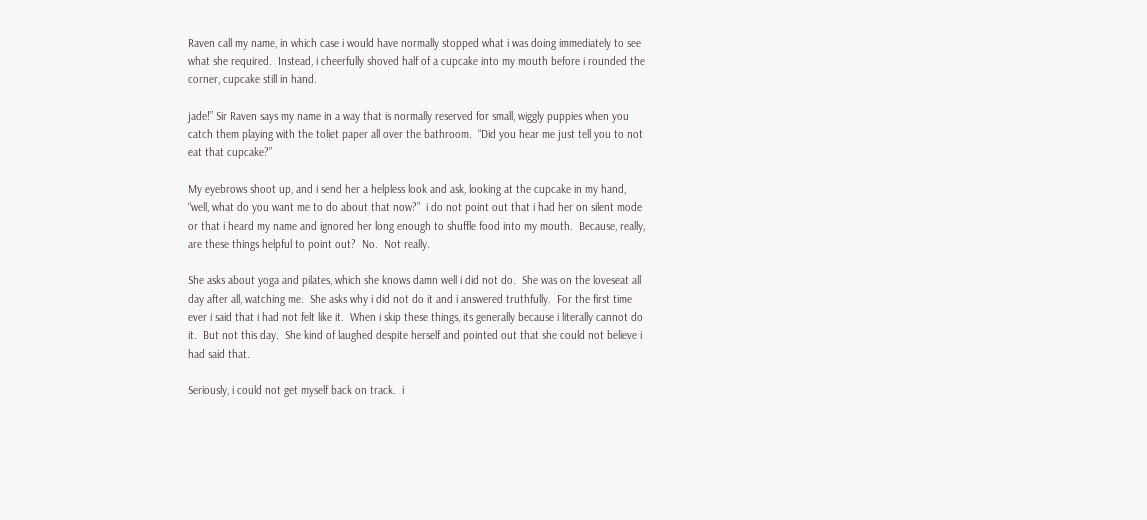Raven call my name, in which case i would have normally stopped what i was doing immediately to see what she required.  Instead, i cheerfully shoved half of a cupcake into my mouth before i rounded the corner, cupcake still in hand.

jade!” Sir Raven says my name in a way that is normally reserved for small, wiggly puppies when you catch them playing with the toliet paper all over the bathroom.  “Did you hear me just tell you to not eat that cupcake?”

My eyebrows shoot up, and i send her a helpless look and ask, looking at the cupcake in my hand, “well, what do you want me to do about that now?”  i do not point out that i had her on silent mode or that i heard my name and ignored her long enough to shuffle food into my mouth.  Because, really, are these things helpful to point out?  No.  Not really.

She asks about yoga and pilates, which she knows damn well i did not do.  She was on the loveseat all day after all, watching me.  She asks why i did not do it and i answered truthfully.  For the first time ever i said that i had not felt like it.  When i skip these things, its generally because i literally cannot do it.  But not this day.  She kind of laughed despite herself and pointed out that she could not believe i had said that.

Seriously, i could not get myself back on track.  i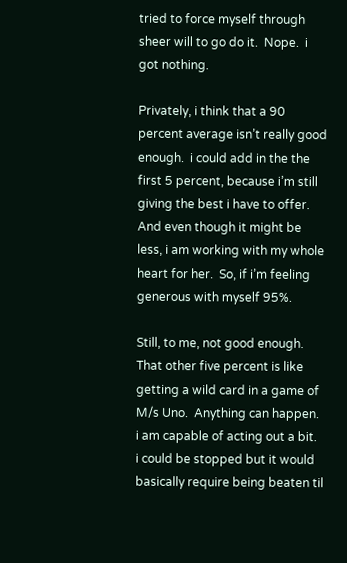tried to force myself through sheer will to go do it.  Nope.  i got nothing.

Privately, i think that a 90 percent average isn’t really good enough.  i could add in the the first 5 percent, because i’m still giving the best i have to offer.  And even though it might be less, i am working with my whole heart for her.  So, if i’m feeling generous with myself 95%.

Still, to me, not good enough.  That other five percent is like getting a wild card in a game of M/s Uno.  Anything can happen.  i am capable of acting out a bit.  i could be stopped but it would basically require being beaten til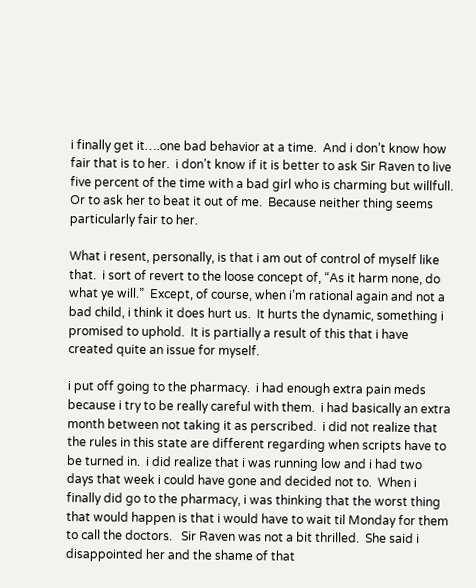i finally get it….one bad behavior at a time.  And i don’t know how fair that is to her.  i don’t know if it is better to ask Sir Raven to live five percent of the time with a bad girl who is charming but willfull.  Or to ask her to beat it out of me.  Because neither thing seems particularly fair to her.

What i resent, personally, is that i am out of control of myself like that.  i sort of revert to the loose concept of, “As it harm none, do what ye will.”  Except, of course, when i’m rational again and not a bad child, i think it does hurt us.  It hurts the dynamic, something i promised to uphold.  It is partially a result of this that i have created quite an issue for myself.

i put off going to the pharmacy.  i had enough extra pain meds because i try to be really careful with them.  i had basically an extra month between not taking it as perscribed.  i did not realize that the rules in this state are different regarding when scripts have to be turned in.  i did realize that i was running low and i had two days that week i could have gone and decided not to.  When i finally did go to the pharmacy, i was thinking that the worst thing that would happen is that i would have to wait til Monday for them to call the doctors.   Sir Raven was not a bit thrilled.  She said i disappointed her and the shame of that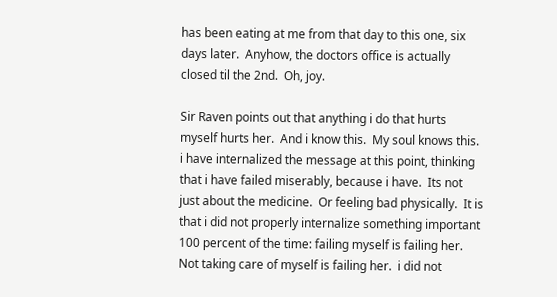has been eating at me from that day to this one, six days later.  Anyhow, the doctors office is actually closed til the 2nd.  Oh, joy.

Sir Raven points out that anything i do that hurts myself hurts her.  And i know this.  My soul knows this.  i have internalized the message at this point, thinking that i have failed miserably, because i have.  Its not just about the medicine.  Or feeling bad physically.  It is that i did not properly internalize something important 100 percent of the time: failing myself is failing her.  Not taking care of myself is failing her.  i did not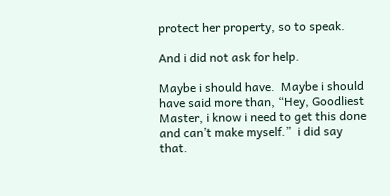protect her property, so to speak.

And i did not ask for help.

Maybe i should have.  Maybe i should have said more than, “Hey, Goodliest Master, i know i need to get this done and can’t make myself.”  i did say that.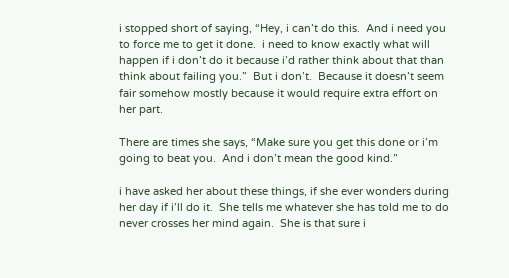i stopped short of saying, “Hey, i can’t do this.  And i need you to force me to get it done.  i need to know exactly what will happen if i don’t do it because i’d rather think about that than think about failing you.”  But i don’t.  Because it doesn’t seem fair somehow mostly because it would require extra effort on her part.

There are times she says, “Make sure you get this done or i’m going to beat you.  And i don’t mean the good kind.”

i have asked her about these things, if she ever wonders during her day if i’ll do it.  She tells me whatever she has told me to do never crosses her mind again.  She is that sure i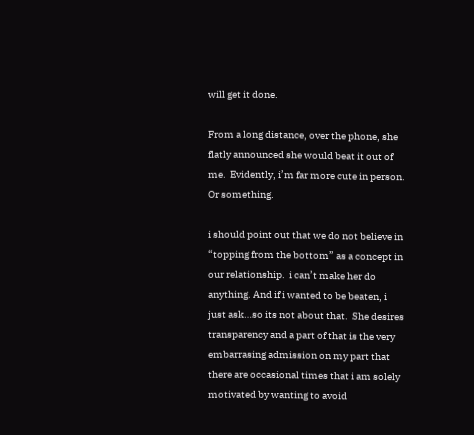will get it done.

From a long distance, over the phone, she flatly announced she would beat it out of me.  Evidently, i’m far more cute in person.  Or something.

i should point out that we do not believe in “topping from the bottom” as a concept in our relationship.  i can’t make her do anything. And if i wanted to be beaten, i just ask…so its not about that.  She desires transparency and a part of that is the very embarrasing admission on my part that there are occasional times that i am solely motivated by wanting to avoid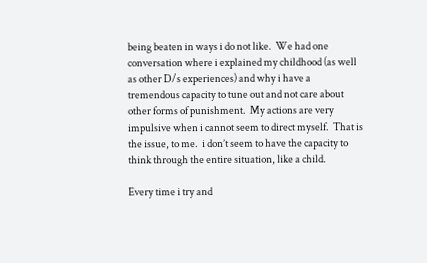being beaten in ways i do not like.  We had one conversation where i explained my childhood (as well as other D/s experiences) and why i have a tremendous capacity to tune out and not care about other forms of punishment.  My actions are very impulsive when i cannot seem to direct myself.  That is the issue, to me.  i don’t seem to have the capacity to think through the entire situation, like a child.

Every time i try and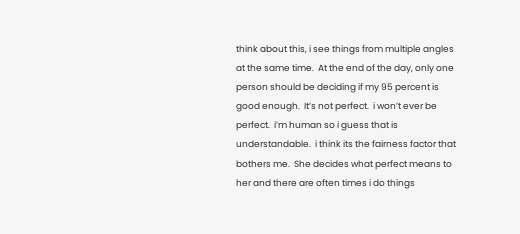think about this, i see things from multiple angles at the same time.  At the end of the day, only one person should be deciding if my 95 percent is good enough.  It’s not perfect.  i won’t ever be perfect.  i’m human so i guess that is understandable.  i think its the fairness factor that bothers me.  She decides what perfect means to her and there are often times i do things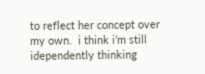to reflect her concept over my own.  i think i’m still idependently thinking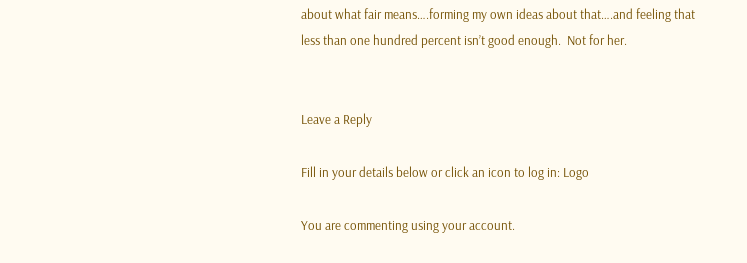about what fair means….forming my own ideas about that….and feeling that less than one hundred percent isn’t good enough.  Not for her.


Leave a Reply

Fill in your details below or click an icon to log in: Logo

You are commenting using your account.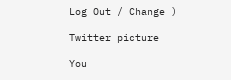Log Out / Change )

Twitter picture

You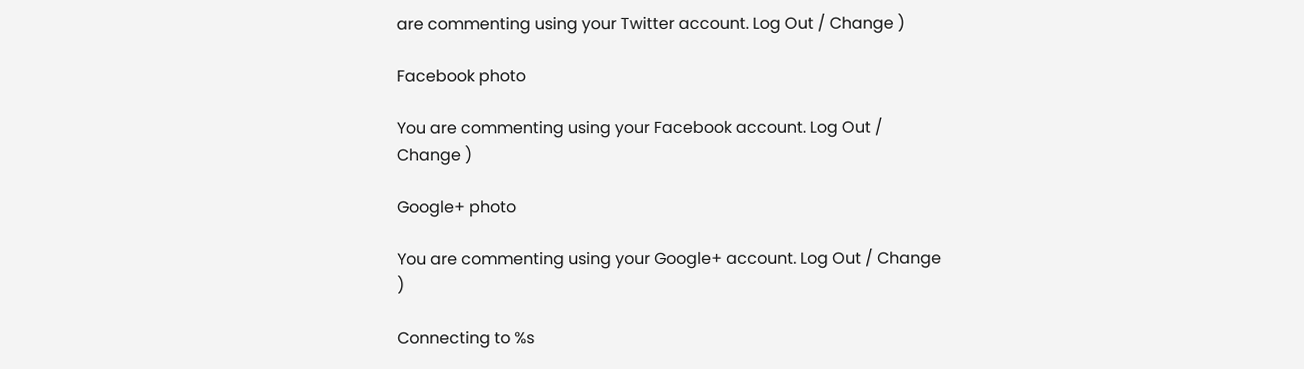are commenting using your Twitter account. Log Out / Change )

Facebook photo

You are commenting using your Facebook account. Log Out / Change )

Google+ photo

You are commenting using your Google+ account. Log Out / Change )

Connecting to %s